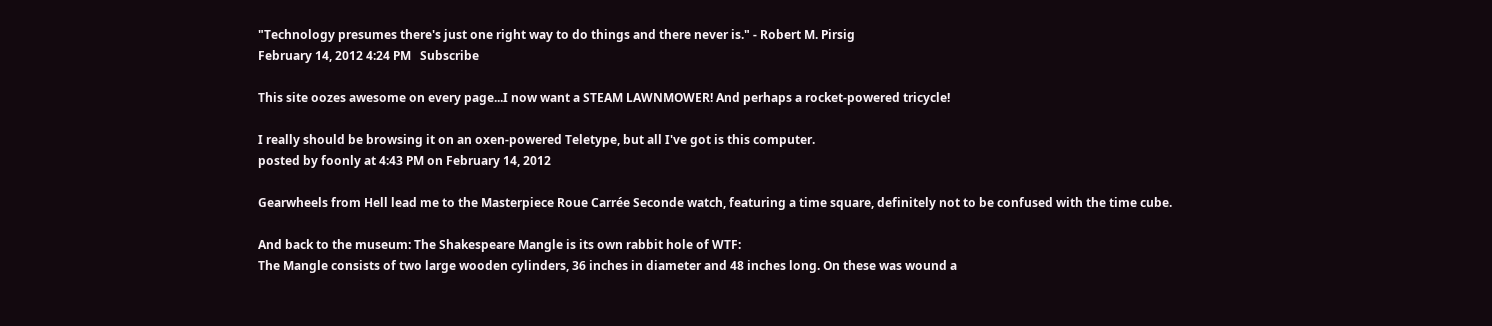"Technology presumes there's just one right way to do things and there never is." - Robert M. Pirsig
February 14, 2012 4:24 PM   Subscribe

This site oozes awesome on every page...I now want a STEAM LAWNMOWER! And perhaps a rocket-powered tricycle!

I really should be browsing it on an oxen-powered Teletype, but all I've got is this computer.
posted by foonly at 4:43 PM on February 14, 2012

Gearwheels from Hell lead me to the Masterpiece Roue Carrée Seconde watch, featuring a time square, definitely not to be confused with the time cube.

And back to the museum: The Shakespeare Mangle is its own rabbit hole of WTF:
The Mangle consists of two large wooden cylinders, 36 inches in diameter and 48 inches long. On these was wound a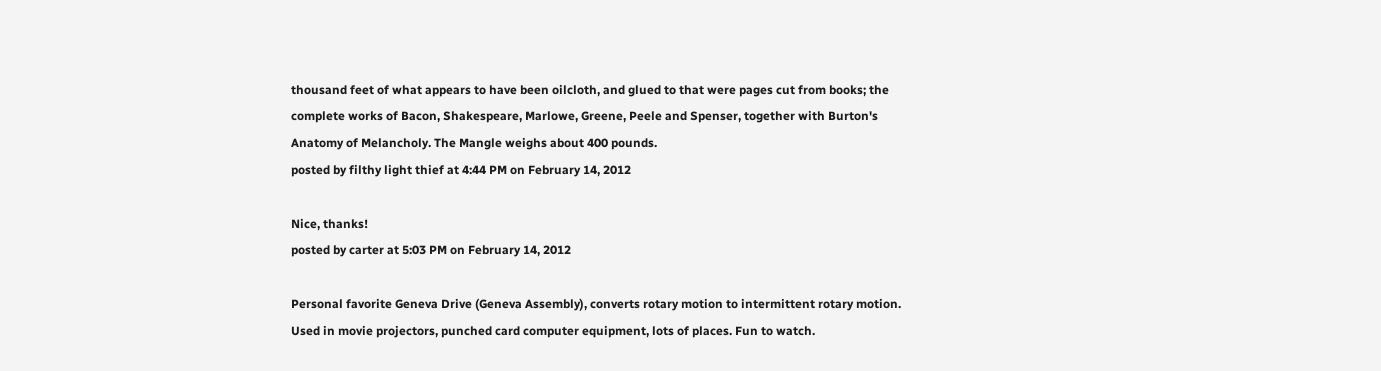thousand feet of what appears to have been oilcloth, and glued to that were pages cut from books; the complete works of Bacon, Shakespeare, Marlowe, Greene, Peele and Spenser, together with Burton's Anatomy of Melancholy. The Mangle weighs about 400 pounds.
posted by filthy light thief at 4:44 PM on February 14, 2012

Nice, thanks!
posted by carter at 5:03 PM on February 14, 2012

Personal favorite Geneva Drive (Geneva Assembly), converts rotary motion to intermittent rotary motion. Used in movie projectors, punched card computer equipment, lots of places. Fun to watch.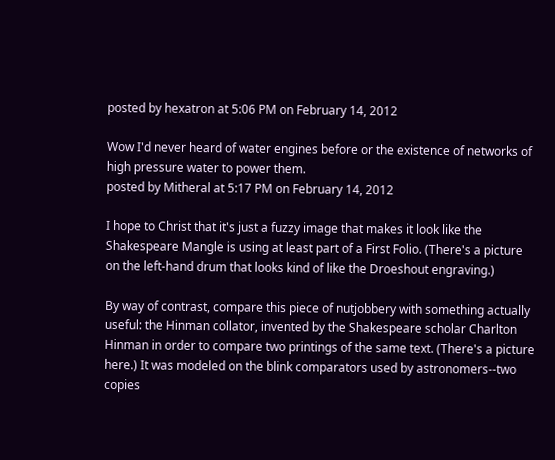posted by hexatron at 5:06 PM on February 14, 2012

Wow I'd never heard of water engines before or the existence of networks of high pressure water to power them.
posted by Mitheral at 5:17 PM on February 14, 2012

I hope to Christ that it's just a fuzzy image that makes it look like the Shakespeare Mangle is using at least part of a First Folio. (There's a picture on the left-hand drum that looks kind of like the Droeshout engraving.)

By way of contrast, compare this piece of nutjobbery with something actually useful: the Hinman collator, invented by the Shakespeare scholar Charlton Hinman in order to compare two printings of the same text. (There's a picture here.) It was modeled on the blink comparators used by astronomers--two copies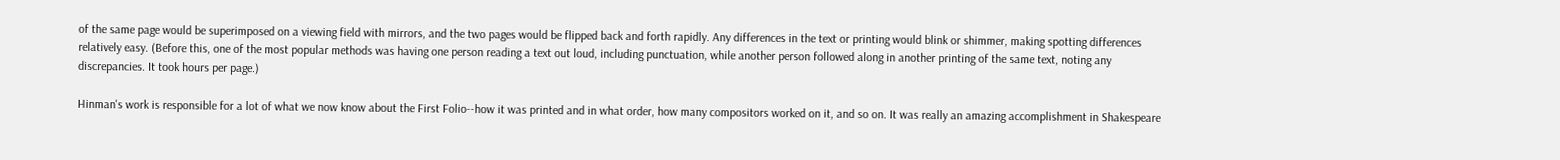of the same page would be superimposed on a viewing field with mirrors, and the two pages would be flipped back and forth rapidly. Any differences in the text or printing would blink or shimmer, making spotting differences relatively easy. (Before this, one of the most popular methods was having one person reading a text out loud, including punctuation, while another person followed along in another printing of the same text, noting any discrepancies. It took hours per page.)

Hinman's work is responsible for a lot of what we now know about the First Folio--how it was printed and in what order, how many compositors worked on it, and so on. It was really an amazing accomplishment in Shakespeare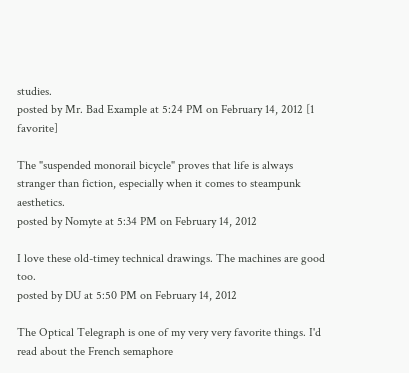studies.
posted by Mr. Bad Example at 5:24 PM on February 14, 2012 [1 favorite]

The "suspended monorail bicycle" proves that life is always stranger than fiction, especially when it comes to steampunk aesthetics.
posted by Nomyte at 5:34 PM on February 14, 2012

I love these old-timey technical drawings. The machines are good too.
posted by DU at 5:50 PM on February 14, 2012

The Optical Telegraph is one of my very very favorite things. I'd read about the French semaphore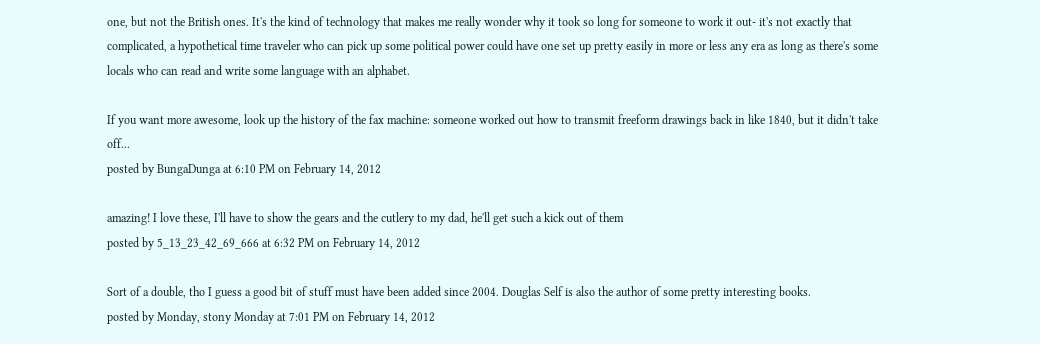one, but not the British ones. It's the kind of technology that makes me really wonder why it took so long for someone to work it out- it's not exactly that complicated, a hypothetical time traveler who can pick up some political power could have one set up pretty easily in more or less any era as long as there's some locals who can read and write some language with an alphabet.

If you want more awesome, look up the history of the fax machine: someone worked out how to transmit freeform drawings back in like 1840, but it didn't take off...
posted by BungaDunga at 6:10 PM on February 14, 2012

amazing! I love these, I'll have to show the gears and the cutlery to my dad, he'll get such a kick out of them
posted by 5_13_23_42_69_666 at 6:32 PM on February 14, 2012

Sort of a double, tho I guess a good bit of stuff must have been added since 2004. Douglas Self is also the author of some pretty interesting books.
posted by Monday, stony Monday at 7:01 PM on February 14, 2012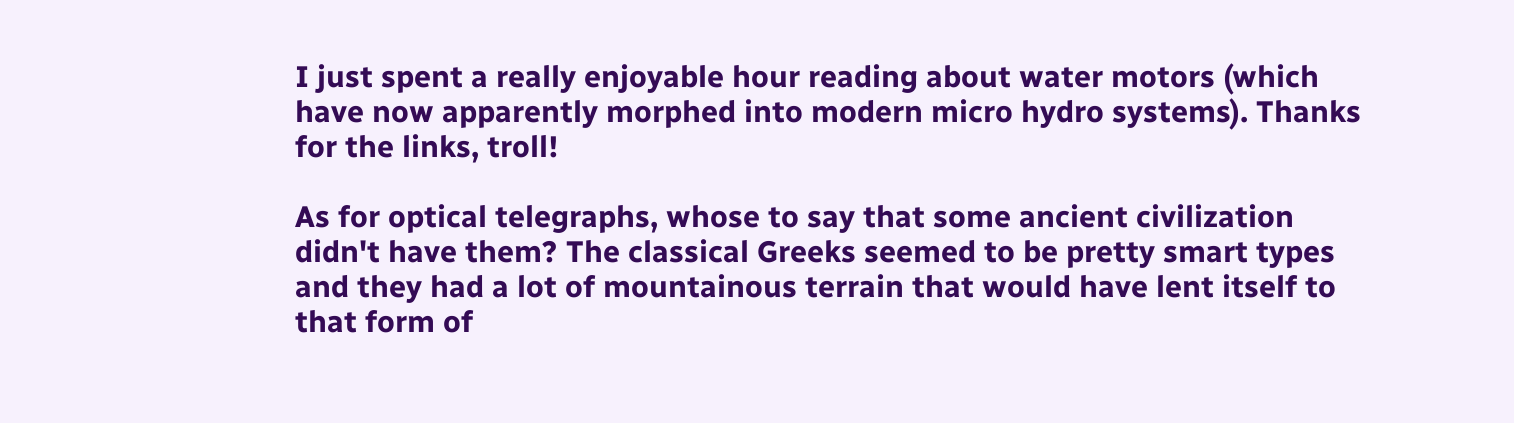I just spent a really enjoyable hour reading about water motors (which have now apparently morphed into modern micro hydro systems). Thanks for the links, troll!

As for optical telegraphs, whose to say that some ancient civilization didn't have them? The classical Greeks seemed to be pretty smart types and they had a lot of mountainous terrain that would have lent itself to that form of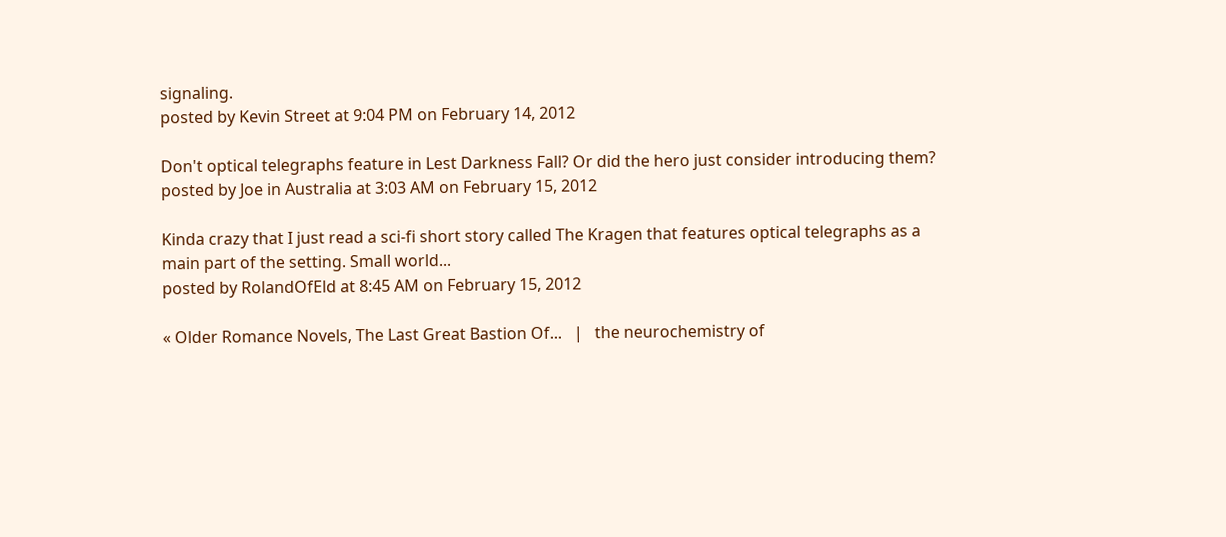signaling.
posted by Kevin Street at 9:04 PM on February 14, 2012

Don't optical telegraphs feature in Lest Darkness Fall? Or did the hero just consider introducing them?
posted by Joe in Australia at 3:03 AM on February 15, 2012

Kinda crazy that I just read a sci-fi short story called The Kragen that features optical telegraphs as a main part of the setting. Small world...
posted by RolandOfEld at 8:45 AM on February 15, 2012

« Older Romance Novels, The Last Great Bastion Of...   |   the neurochemistry of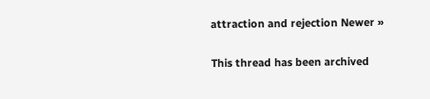attraction and rejection Newer »

This thread has been archived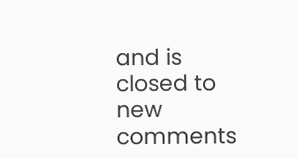and is closed to new comments